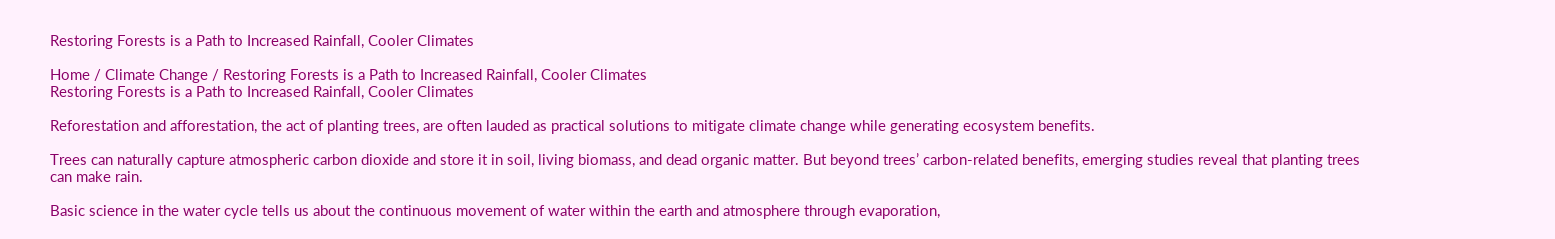Restoring Forests is a Path to Increased Rainfall, Cooler Climates

Home / Climate Change / Restoring Forests is a Path to Increased Rainfall, Cooler Climates
Restoring Forests is a Path to Increased Rainfall, Cooler Climates

Reforestation and afforestation, the act of planting trees, are often lauded as practical solutions to mitigate climate change while generating ecosystem benefits.

Trees can naturally capture atmospheric carbon dioxide and store it in soil, living biomass, and dead organic matter. But beyond trees’ carbon-related benefits, emerging studies reveal that planting trees can make rain.

Basic science in the water cycle tells us about the continuous movement of water within the earth and atmosphere through evaporation,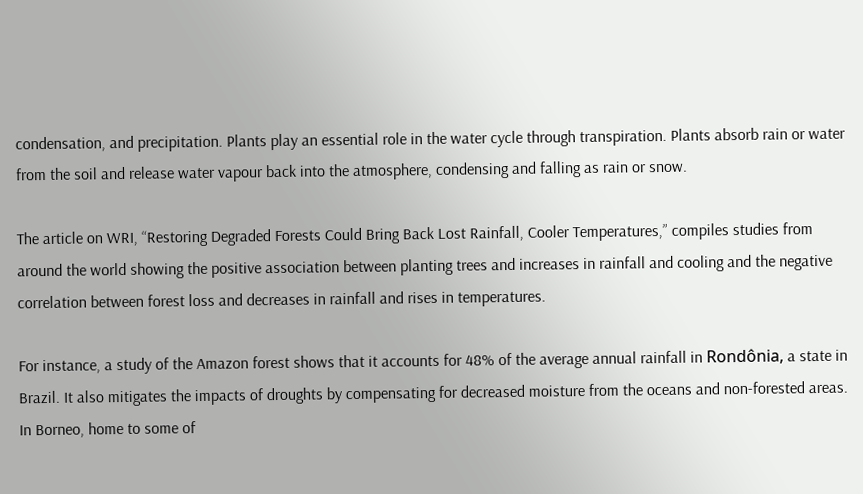condensation, and precipitation. Plants play an essential role in the water cycle through transpiration. Plants absorb rain or water from the soil and release water vapour back into the atmosphere, condensing and falling as rain or snow.

The article on WRI, “Restoring Degraded Forests Could Bring Back Lost Rainfall, Cooler Temperatures,” compiles studies from around the world showing the positive association between planting trees and increases in rainfall and cooling and the negative correlation between forest loss and decreases in rainfall and rises in temperatures.

For instance, a study of the Amazon forest shows that it accounts for 48% of the average annual rainfall in Rondônia, a state in Brazil. It also mitigates the impacts of droughts by compensating for decreased moisture from the oceans and non-forested areas. In Borneo, home to some of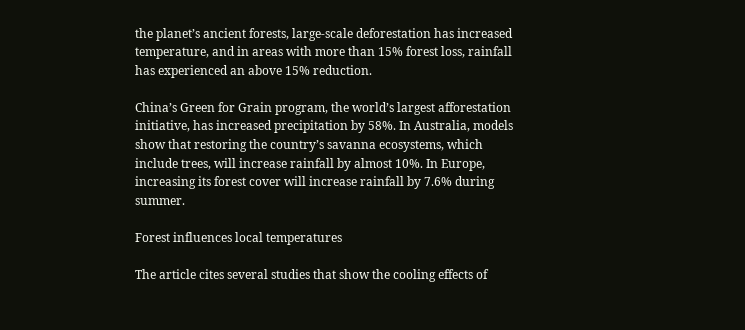the planet’s ancient forests, large-scale deforestation has increased temperature, and in areas with more than 15% forest loss, rainfall has experienced an above 15% reduction.

China’s Green for Grain program, the world’s largest afforestation initiative, has increased precipitation by 58%. In Australia, models show that restoring the country’s savanna ecosystems, which include trees, will increase rainfall by almost 10%. In Europe, increasing its forest cover will increase rainfall by 7.6% during summer.

Forest influences local temperatures

The article cites several studies that show the cooling effects of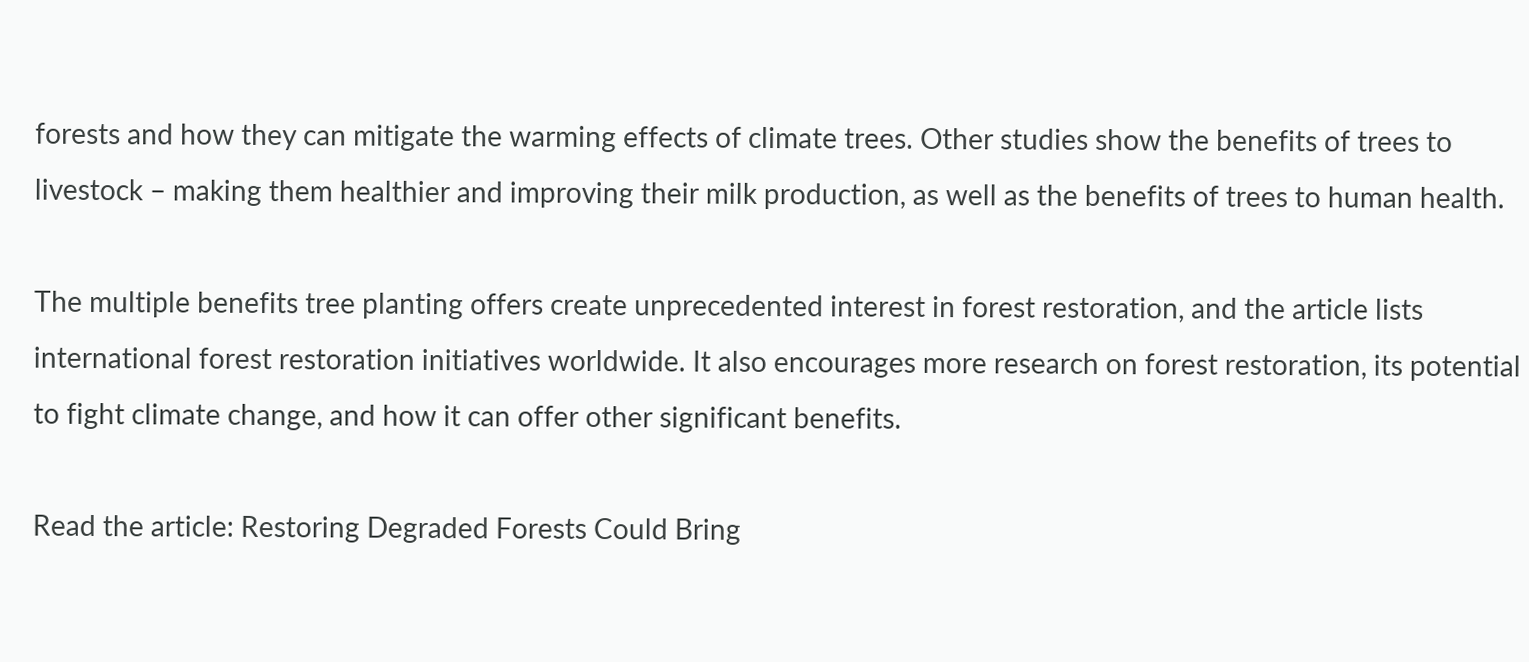forests and how they can mitigate the warming effects of climate trees. Other studies show the benefits of trees to livestock – making them healthier and improving their milk production, as well as the benefits of trees to human health.

The multiple benefits tree planting offers create unprecedented interest in forest restoration, and the article lists international forest restoration initiatives worldwide. It also encourages more research on forest restoration, its potential to fight climate change, and how it can offer other significant benefits.

Read the article: Restoring Degraded Forests Could Bring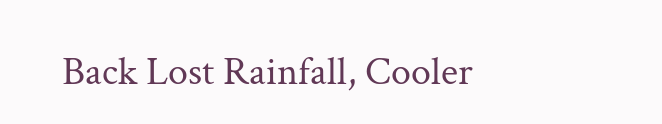Back Lost Rainfall, Cooler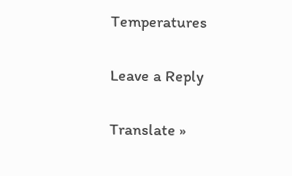Temperatures

Leave a Reply

Translate »